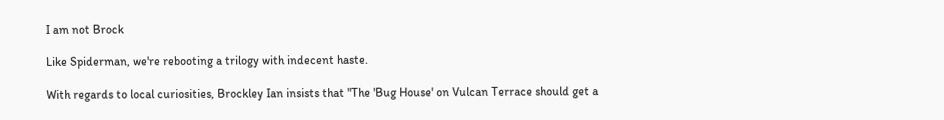I am not Brock

Like Spiderman, we're rebooting a trilogy with indecent haste.

With regards to local curiosities, Brockley Ian insists that "The 'Bug House' on Vulcan Terrace should get a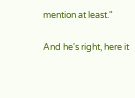mention at least."

And he's right, here it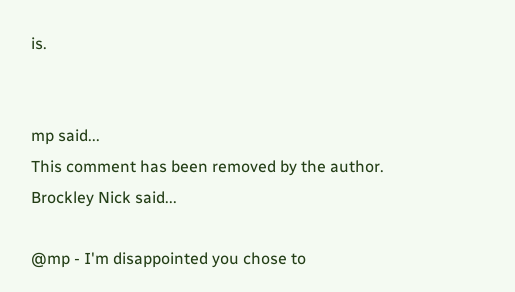is.


mp said...
This comment has been removed by the author.
Brockley Nick said...

@mp - I'm disappointed you chose to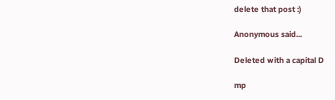delete that post :)

Anonymous said...

Deleted with a capital D

mp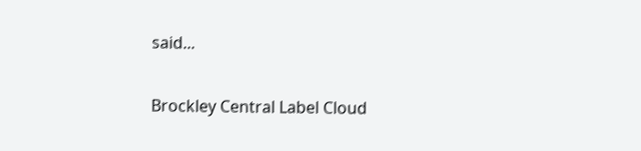said...


Brockley Central Label Cloud